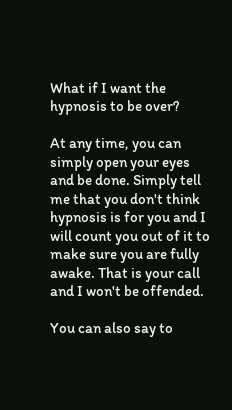What if I want the hypnosis to be over?

At any time, you can simply open your eyes and be done. Simply tell me that you don't think hypnosis is for you and I will count you out of it to make sure you are fully awake. That is your call and I won't be offended.

You can also say to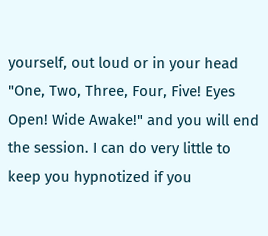yourself, out loud or in your head "One, Two, Three, Four, Five! Eyes Open! Wide Awake!" and you will end the session. I can do very little to keep you hypnotized if you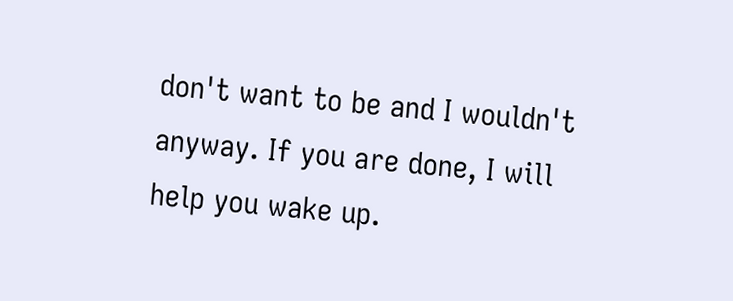don't want to be and I wouldn't anyway. If you are done, I will help you wake up.